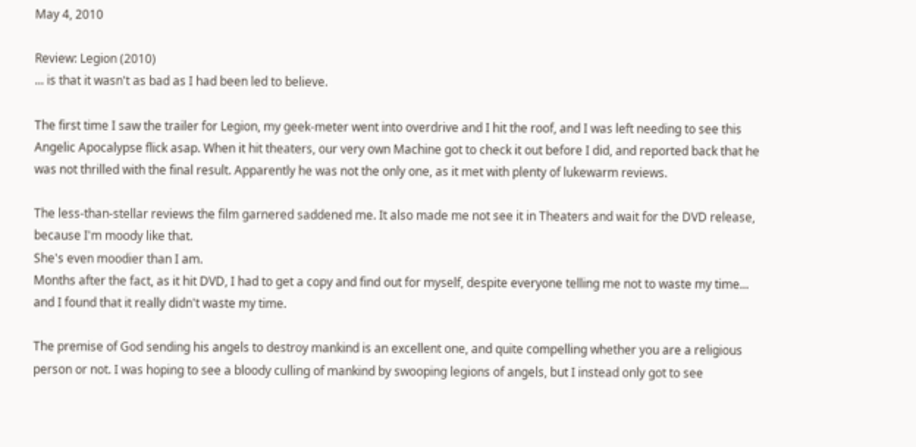May 4, 2010

Review: Legion (2010)
... is that it wasn't as bad as I had been led to believe.

The first time I saw the trailer for Legion, my geek-meter went into overdrive and I hit the roof, and I was left needing to see this Angelic Apocalypse flick asap. When it hit theaters, our very own Machine got to check it out before I did, and reported back that he was not thrilled with the final result. Apparently he was not the only one, as it met with plenty of lukewarm reviews.

The less-than-stellar reviews the film garnered saddened me. It also made me not see it in Theaters and wait for the DVD release, because I'm moody like that.
She's even moodier than I am.
Months after the fact, as it hit DVD, I had to get a copy and find out for myself, despite everyone telling me not to waste my time... and I found that it really didn't waste my time.

The premise of God sending his angels to destroy mankind is an excellent one, and quite compelling whether you are a religious person or not. I was hoping to see a bloody culling of mankind by swooping legions of angels, but I instead only got to see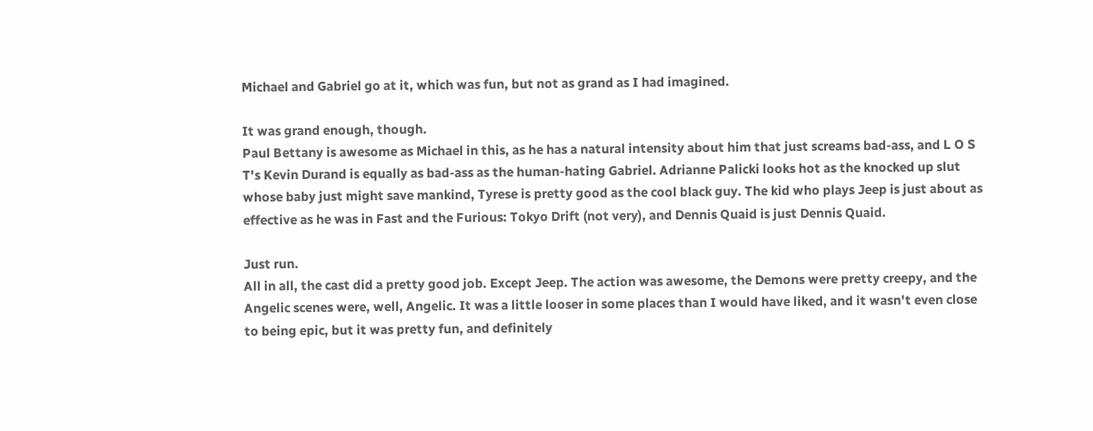Michael and Gabriel go at it, which was fun, but not as grand as I had imagined.

It was grand enough, though.
Paul Bettany is awesome as Michael in this, as he has a natural intensity about him that just screams bad-ass, and L O S T's Kevin Durand is equally as bad-ass as the human-hating Gabriel. Adrianne Palicki looks hot as the knocked up slut whose baby just might save mankind, Tyrese is pretty good as the cool black guy. The kid who plays Jeep is just about as effective as he was in Fast and the Furious: Tokyo Drift (not very), and Dennis Quaid is just Dennis Quaid.

Just run.
All in all, the cast did a pretty good job. Except Jeep. The action was awesome, the Demons were pretty creepy, and the Angelic scenes were, well, Angelic. It was a little looser in some places than I would have liked, and it wasn't even close to being epic, but it was pretty fun, and definitely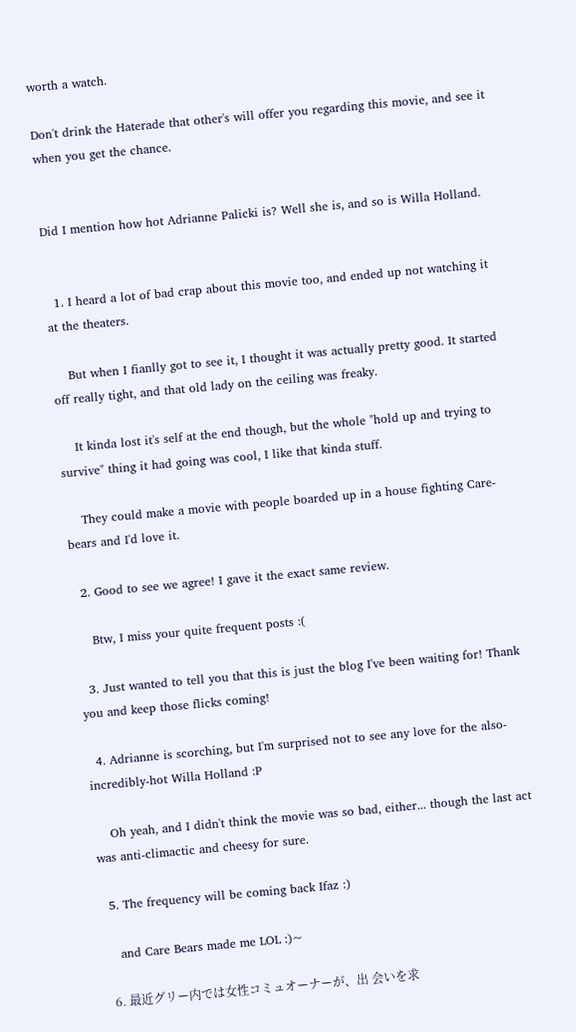worth a watch.

Don't drink the Haterade that other's will offer you regarding this movie, and see it when you get the chance.


Did I mention how hot Adrianne Palicki is? Well she is, and so is Willa Holland.


  1. I heard a lot of bad crap about this movie too, and ended up not watching it at the theaters.

    But when I fianlly got to see it, I thought it was actually pretty good. It started off really tight, and that old lady on the ceiling was freaky.

    It kinda lost it's self at the end though, but the whole "hold up and trying to survive" thing it had going was cool, I like that kinda stuff.

    They could make a movie with people boarded up in a house fighting Care-bears and I'd love it.

  2. Good to see we agree! I gave it the exact same review.

    Btw, I miss your quite frequent posts :(

  3. Just wanted to tell you that this is just the blog I've been waiting for! Thank you and keep those flicks coming!

  4. Adrianne is scorching, but I'm surprised not to see any love for the also-incredibly-hot Willa Holland :P

    Oh yeah, and I didn't think the movie was so bad, either... though the last act was anti-climactic and cheesy for sure.

  5. The frequency will be coming back Ifaz :)

    and Care Bears made me LOL :)~

  6. 最近グリー内では女性コミュオーナーが、出 会いを求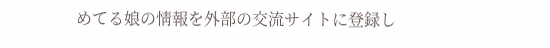めてる娘の情報を外部の交流サイトに登録し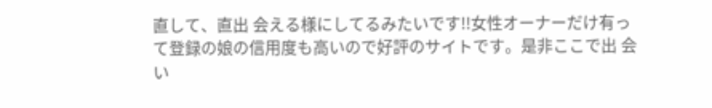直して、直出 会える様にしてるみたいです!!女性オーナーだけ有って登録の娘の信用度も高いので好評のサイトです。是非ここで出 会い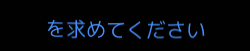を求めてください